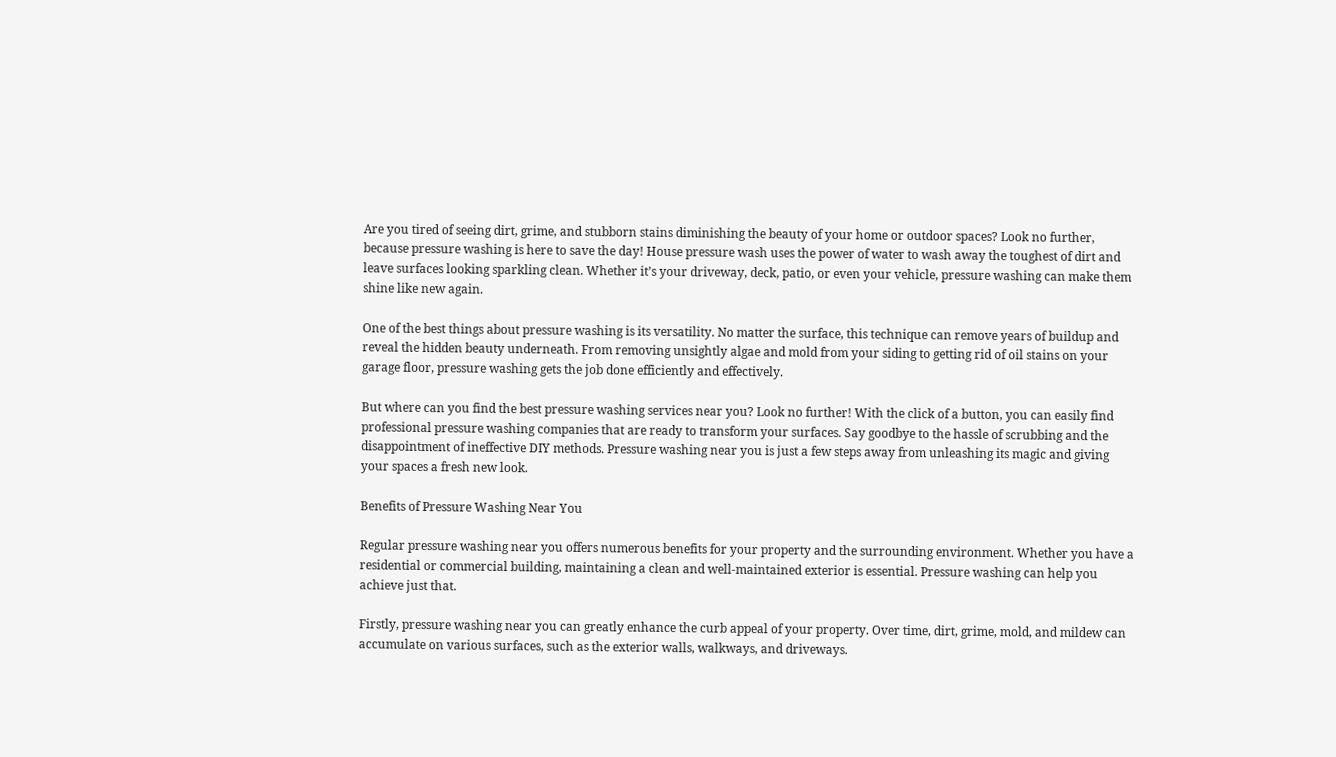Are you tired of seeing dirt, grime, and stubborn stains diminishing the beauty of your home or outdoor spaces? Look no further, because pressure washing is here to save the day! House pressure wash uses the power of water to wash away the toughest of dirt and leave surfaces looking sparkling clean. Whether it’s your driveway, deck, patio, or even your vehicle, pressure washing can make them shine like new again.

One of the best things about pressure washing is its versatility. No matter the surface, this technique can remove years of buildup and reveal the hidden beauty underneath. From removing unsightly algae and mold from your siding to getting rid of oil stains on your garage floor, pressure washing gets the job done efficiently and effectively.

But where can you find the best pressure washing services near you? Look no further! With the click of a button, you can easily find professional pressure washing companies that are ready to transform your surfaces. Say goodbye to the hassle of scrubbing and the disappointment of ineffective DIY methods. Pressure washing near you is just a few steps away from unleashing its magic and giving your spaces a fresh new look.

Benefits of Pressure Washing Near You

Regular pressure washing near you offers numerous benefits for your property and the surrounding environment. Whether you have a residential or commercial building, maintaining a clean and well-maintained exterior is essential. Pressure washing can help you achieve just that.

Firstly, pressure washing near you can greatly enhance the curb appeal of your property. Over time, dirt, grime, mold, and mildew can accumulate on various surfaces, such as the exterior walls, walkways, and driveways.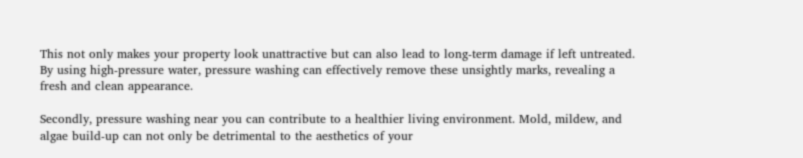This not only makes your property look unattractive but can also lead to long-term damage if left untreated. By using high-pressure water, pressure washing can effectively remove these unsightly marks, revealing a fresh and clean appearance.

Secondly, pressure washing near you can contribute to a healthier living environment. Mold, mildew, and algae build-up can not only be detrimental to the aesthetics of your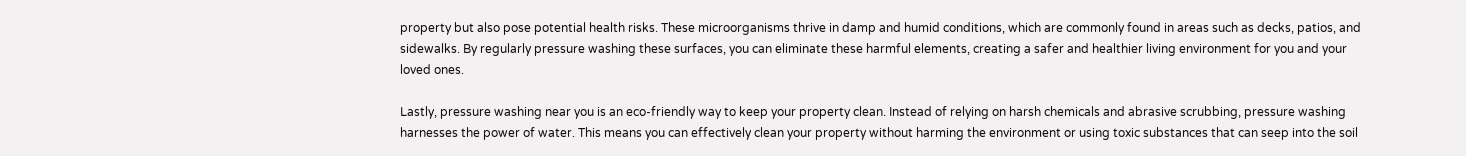property but also pose potential health risks. These microorganisms thrive in damp and humid conditions, which are commonly found in areas such as decks, patios, and sidewalks. By regularly pressure washing these surfaces, you can eliminate these harmful elements, creating a safer and healthier living environment for you and your loved ones.

Lastly, pressure washing near you is an eco-friendly way to keep your property clean. Instead of relying on harsh chemicals and abrasive scrubbing, pressure washing harnesses the power of water. This means you can effectively clean your property without harming the environment or using toxic substances that can seep into the soil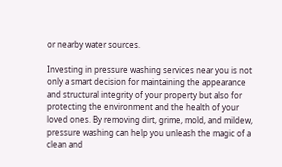or nearby water sources.

Investing in pressure washing services near you is not only a smart decision for maintaining the appearance and structural integrity of your property but also for protecting the environment and the health of your loved ones. By removing dirt, grime, mold, and mildew, pressure washing can help you unleash the magic of a clean and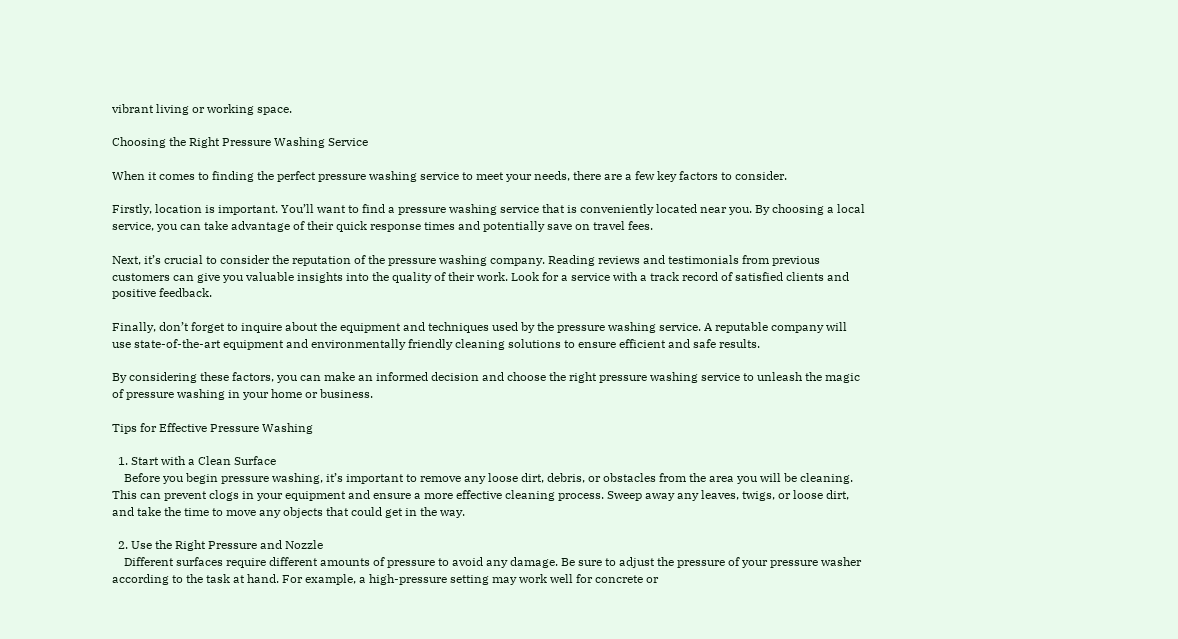vibrant living or working space.

Choosing the Right Pressure Washing Service

When it comes to finding the perfect pressure washing service to meet your needs, there are a few key factors to consider.

Firstly, location is important. You’ll want to find a pressure washing service that is conveniently located near you. By choosing a local service, you can take advantage of their quick response times and potentially save on travel fees.

Next, it’s crucial to consider the reputation of the pressure washing company. Reading reviews and testimonials from previous customers can give you valuable insights into the quality of their work. Look for a service with a track record of satisfied clients and positive feedback.

Finally, don’t forget to inquire about the equipment and techniques used by the pressure washing service. A reputable company will use state-of-the-art equipment and environmentally friendly cleaning solutions to ensure efficient and safe results.

By considering these factors, you can make an informed decision and choose the right pressure washing service to unleash the magic of pressure washing in your home or business.

Tips for Effective Pressure Washing

  1. Start with a Clean Surface
    Before you begin pressure washing, it’s important to remove any loose dirt, debris, or obstacles from the area you will be cleaning. This can prevent clogs in your equipment and ensure a more effective cleaning process. Sweep away any leaves, twigs, or loose dirt, and take the time to move any objects that could get in the way.

  2. Use the Right Pressure and Nozzle
    Different surfaces require different amounts of pressure to avoid any damage. Be sure to adjust the pressure of your pressure washer according to the task at hand. For example, a high-pressure setting may work well for concrete or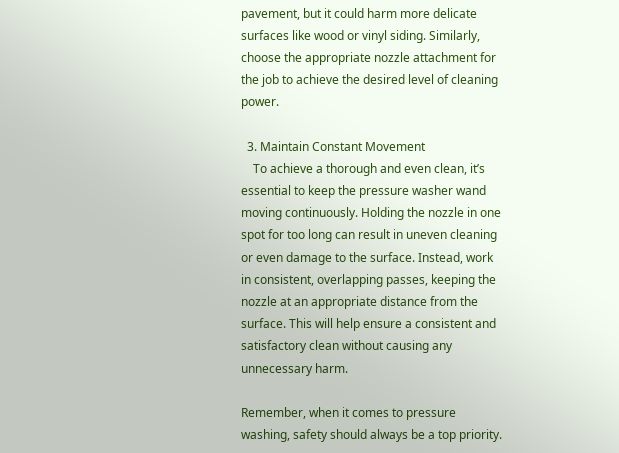pavement, but it could harm more delicate surfaces like wood or vinyl siding. Similarly, choose the appropriate nozzle attachment for the job to achieve the desired level of cleaning power.

  3. Maintain Constant Movement
    To achieve a thorough and even clean, it’s essential to keep the pressure washer wand moving continuously. Holding the nozzle in one spot for too long can result in uneven cleaning or even damage to the surface. Instead, work in consistent, overlapping passes, keeping the nozzle at an appropriate distance from the surface. This will help ensure a consistent and satisfactory clean without causing any unnecessary harm.

Remember, when it comes to pressure washing, safety should always be a top priority.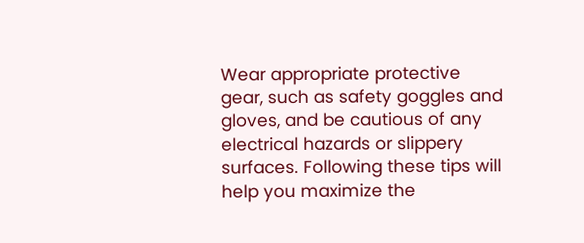Wear appropriate protective gear, such as safety goggles and gloves, and be cautious of any electrical hazards or slippery surfaces. Following these tips will help you maximize the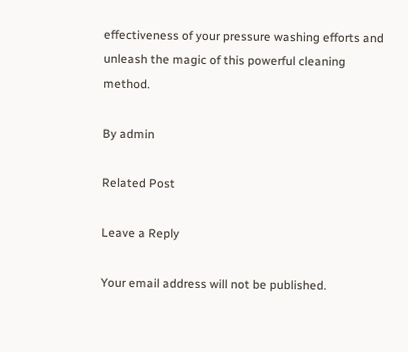effectiveness of your pressure washing efforts and unleash the magic of this powerful cleaning method.

By admin

Related Post

Leave a Reply

Your email address will not be published.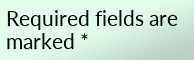Required fields are marked *